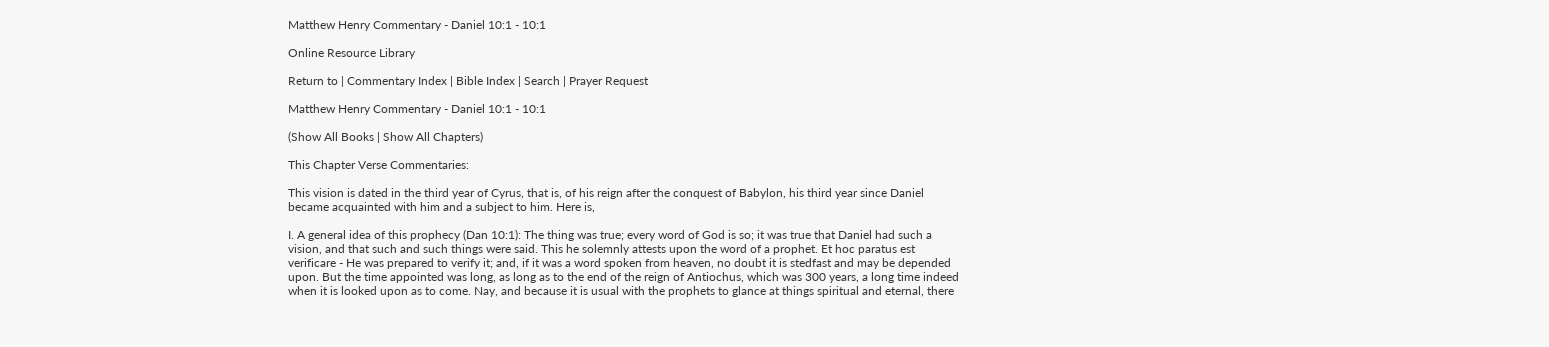Matthew Henry Commentary - Daniel 10:1 - 10:1

Online Resource Library

Return to | Commentary Index | Bible Index | Search | Prayer Request

Matthew Henry Commentary - Daniel 10:1 - 10:1

(Show All Books | Show All Chapters)

This Chapter Verse Commentaries:

This vision is dated in the third year of Cyrus, that is, of his reign after the conquest of Babylon, his third year since Daniel became acquainted with him and a subject to him. Here is,

I. A general idea of this prophecy (Dan 10:1): The thing was true; every word of God is so; it was true that Daniel had such a vision, and that such and such things were said. This he solemnly attests upon the word of a prophet. Et hoc paratus est verificare - He was prepared to verify it; and, if it was a word spoken from heaven, no doubt it is stedfast and may be depended upon. But the time appointed was long, as long as to the end of the reign of Antiochus, which was 300 years, a long time indeed when it is looked upon as to come. Nay, and because it is usual with the prophets to glance at things spiritual and eternal, there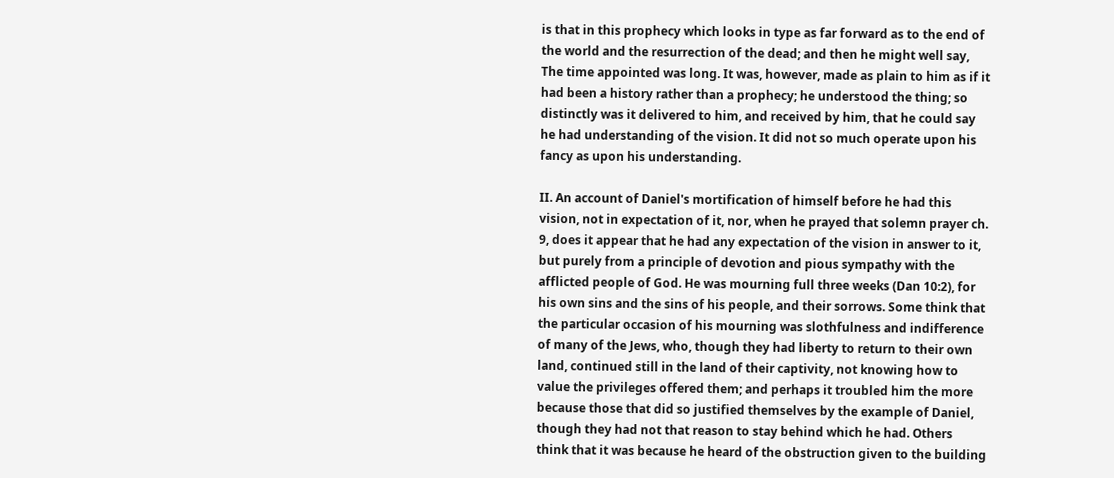is that in this prophecy which looks in type as far forward as to the end of the world and the resurrection of the dead; and then he might well say, The time appointed was long. It was, however, made as plain to him as if it had been a history rather than a prophecy; he understood the thing; so distinctly was it delivered to him, and received by him, that he could say he had understanding of the vision. It did not so much operate upon his fancy as upon his understanding.

II. An account of Daniel's mortification of himself before he had this vision, not in expectation of it, nor, when he prayed that solemn prayer ch. 9, does it appear that he had any expectation of the vision in answer to it, but purely from a principle of devotion and pious sympathy with the afflicted people of God. He was mourning full three weeks (Dan 10:2), for his own sins and the sins of his people, and their sorrows. Some think that the particular occasion of his mourning was slothfulness and indifference of many of the Jews, who, though they had liberty to return to their own land, continued still in the land of their captivity, not knowing how to value the privileges offered them; and perhaps it troubled him the more because those that did so justified themselves by the example of Daniel, though they had not that reason to stay behind which he had. Others think that it was because he heard of the obstruction given to the building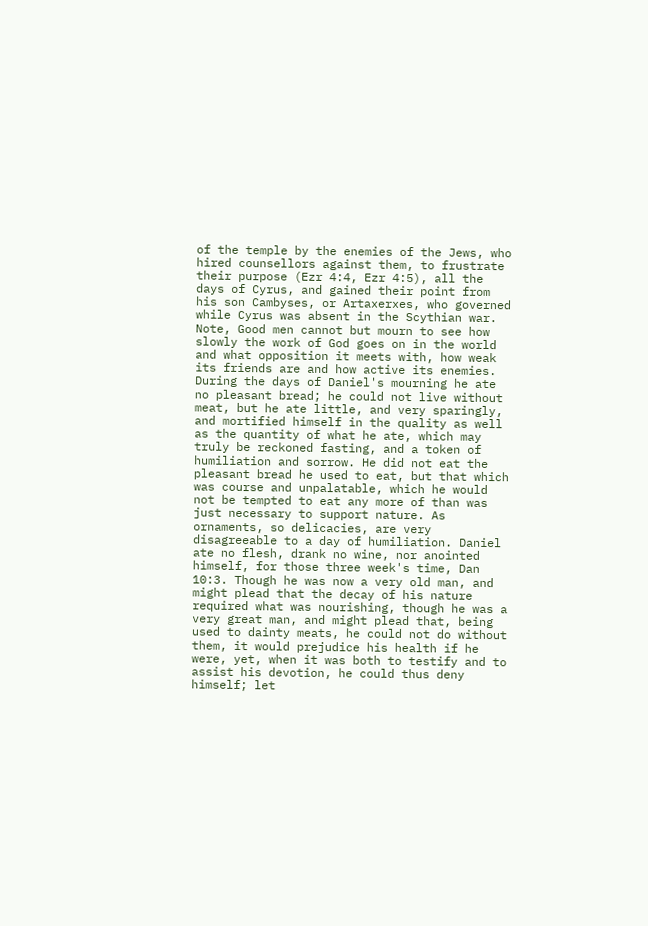of the temple by the enemies of the Jews, who hired counsellors against them, to frustrate their purpose (Ezr 4:4, Ezr 4:5), all the days of Cyrus, and gained their point from his son Cambyses, or Artaxerxes, who governed while Cyrus was absent in the Scythian war. Note, Good men cannot but mourn to see how slowly the work of God goes on in the world and what opposition it meets with, how weak its friends are and how active its enemies. During the days of Daniel's mourning he ate no pleasant bread; he could not live without meat, but he ate little, and very sparingly, and mortified himself in the quality as well as the quantity of what he ate, which may truly be reckoned fasting, and a token of humiliation and sorrow. He did not eat the pleasant bread he used to eat, but that which was course and unpalatable, which he would not be tempted to eat any more of than was just necessary to support nature. As ornaments, so delicacies, are very disagreeable to a day of humiliation. Daniel ate no flesh, drank no wine, nor anointed himself, for those three week's time, Dan 10:3. Though he was now a very old man, and might plead that the decay of his nature required what was nourishing, though he was a very great man, and might plead that, being used to dainty meats, he could not do without them, it would prejudice his health if he were, yet, when it was both to testify and to assist his devotion, he could thus deny himself; let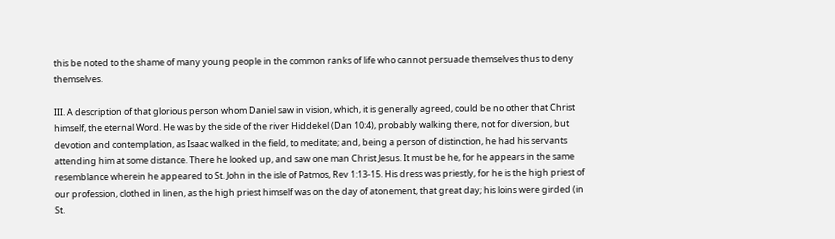this be noted to the shame of many young people in the common ranks of life who cannot persuade themselves thus to deny themselves.

III. A description of that glorious person whom Daniel saw in vision, which, it is generally agreed, could be no other that Christ himself, the eternal Word. He was by the side of the river Hiddekel (Dan 10:4), probably walking there, not for diversion, but devotion and contemplation, as Isaac walked in the field, to meditate; and, being a person of distinction, he had his servants attending him at some distance. There he looked up, and saw one man Christ Jesus. It must be he, for he appears in the same resemblance wherein he appeared to St. John in the isle of Patmos, Rev 1:13-15. His dress was priestly, for he is the high priest of our profession, clothed in linen, as the high priest himself was on the day of atonement, that great day; his loins were girded (in St.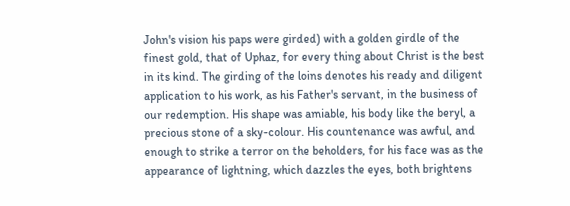John's vision his paps were girded) with a golden girdle of the finest gold, that of Uphaz, for every thing about Christ is the best in its kind. The girding of the loins denotes his ready and diligent application to his work, as his Father's servant, in the business of our redemption. His shape was amiable, his body like the beryl, a precious stone of a sky-colour. His countenance was awful, and enough to strike a terror on the beholders, for his face was as the appearance of lightning, which dazzles the eyes, both brightens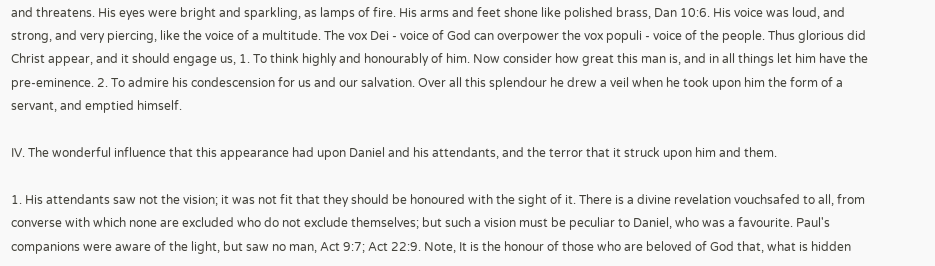and threatens. His eyes were bright and sparkling, as lamps of fire. His arms and feet shone like polished brass, Dan 10:6. His voice was loud, and strong, and very piercing, like the voice of a multitude. The vox Dei - voice of God can overpower the vox populi - voice of the people. Thus glorious did Christ appear, and it should engage us, 1. To think highly and honourably of him. Now consider how great this man is, and in all things let him have the pre-eminence. 2. To admire his condescension for us and our salvation. Over all this splendour he drew a veil when he took upon him the form of a servant, and emptied himself.

IV. The wonderful influence that this appearance had upon Daniel and his attendants, and the terror that it struck upon him and them.

1. His attendants saw not the vision; it was not fit that they should be honoured with the sight of it. There is a divine revelation vouchsafed to all, from converse with which none are excluded who do not exclude themselves; but such a vision must be peculiar to Daniel, who was a favourite. Paul's companions were aware of the light, but saw no man, Act 9:7; Act 22:9. Note, It is the honour of those who are beloved of God that, what is hidden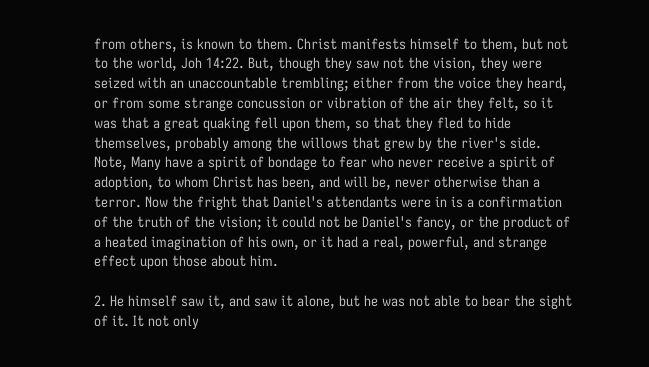from others, is known to them. Christ manifests himself to them, but not to the world, Joh 14:22. But, though they saw not the vision, they were seized with an unaccountable trembling; either from the voice they heard, or from some strange concussion or vibration of the air they felt, so it was that a great quaking fell upon them, so that they fled to hide themselves, probably among the willows that grew by the river's side. Note, Many have a spirit of bondage to fear who never receive a spirit of adoption, to whom Christ has been, and will be, never otherwise than a terror. Now the fright that Daniel's attendants were in is a confirmation of the truth of the vision; it could not be Daniel's fancy, or the product of a heated imagination of his own, or it had a real, powerful, and strange effect upon those about him.

2. He himself saw it, and saw it alone, but he was not able to bear the sight of it. It not only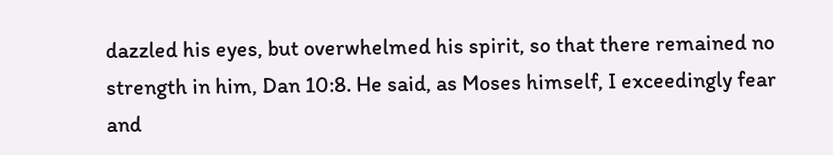dazzled his eyes, but overwhelmed his spirit, so that there remained no strength in him, Dan 10:8. He said, as Moses himself, I exceedingly fear and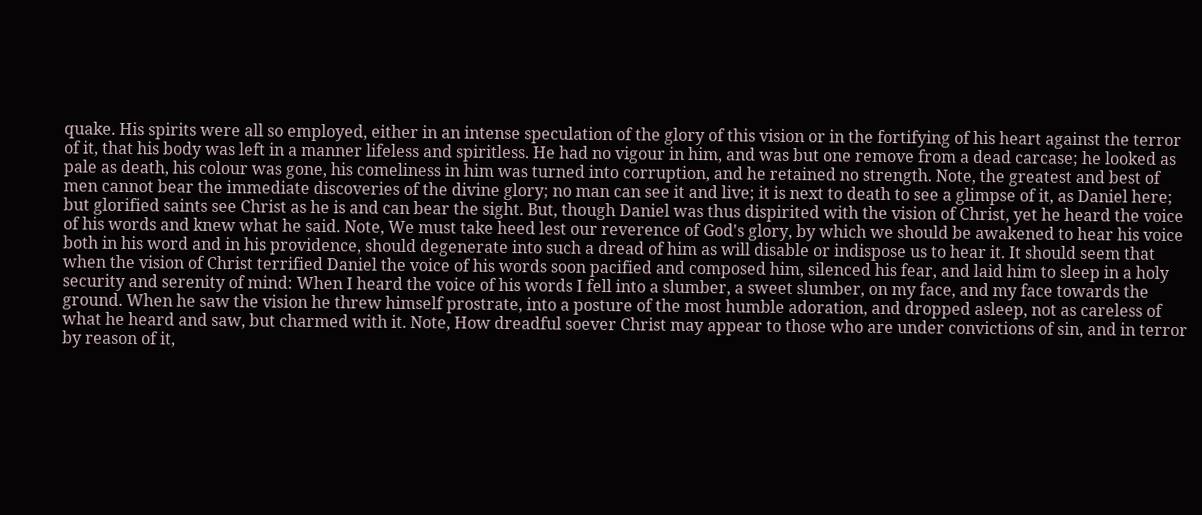quake. His spirits were all so employed, either in an intense speculation of the glory of this vision or in the fortifying of his heart against the terror of it, that his body was left in a manner lifeless and spiritless. He had no vigour in him, and was but one remove from a dead carcase; he looked as pale as death, his colour was gone, his comeliness in him was turned into corruption, and he retained no strength. Note, the greatest and best of men cannot bear the immediate discoveries of the divine glory; no man can see it and live; it is next to death to see a glimpse of it, as Daniel here; but glorified saints see Christ as he is and can bear the sight. But, though Daniel was thus dispirited with the vision of Christ, yet he heard the voice of his words and knew what he said. Note, We must take heed lest our reverence of God's glory, by which we should be awakened to hear his voice both in his word and in his providence, should degenerate into such a dread of him as will disable or indispose us to hear it. It should seem that when the vision of Christ terrified Daniel the voice of his words soon pacified and composed him, silenced his fear, and laid him to sleep in a holy security and serenity of mind: When I heard the voice of his words I fell into a slumber, a sweet slumber, on my face, and my face towards the ground. When he saw the vision he threw himself prostrate, into a posture of the most humble adoration, and dropped asleep, not as careless of what he heard and saw, but charmed with it. Note, How dreadful soever Christ may appear to those who are under convictions of sin, and in terror by reason of it,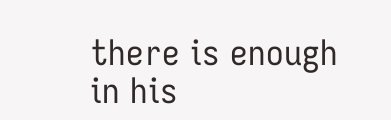there is enough in his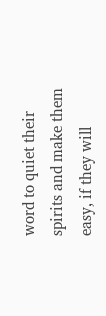word to quiet their spirits and make them easy, if they will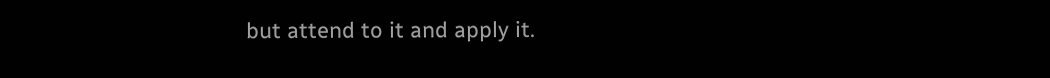but attend to it and apply it.